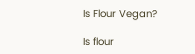Is Flour Vegan?

Is flour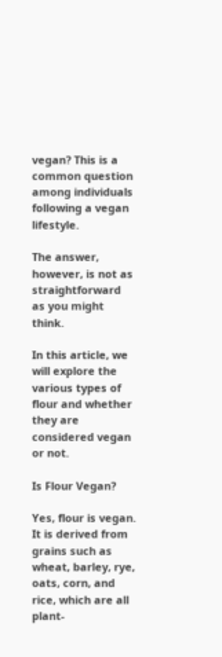vegan? This is a common question among individuals following a vegan lifestyle.

The answer, however, is not as straightforward as you might think.

In this article, we will explore the various types of flour and whether they are considered vegan or not.

Is Flour Vegan?

Yes, flour is vegan. It is derived from grains such as wheat, barley, rye, oats, corn, and rice, which are all plant-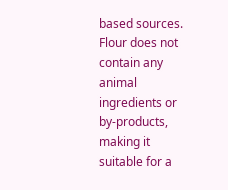based sources. Flour does not contain any animal ingredients or by-products, making it suitable for a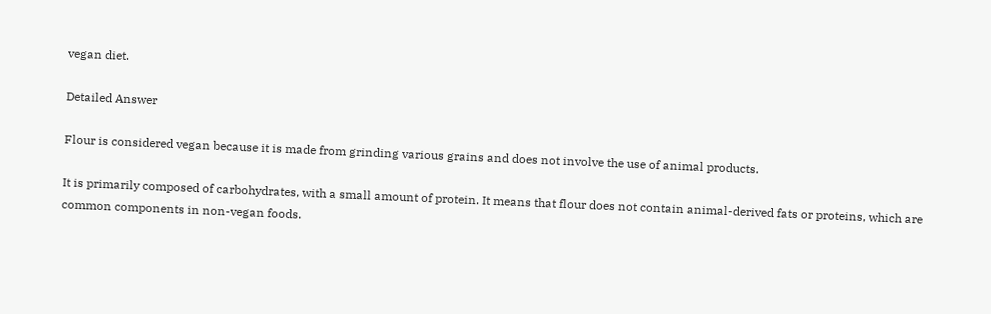vegan diet.

Detailed Answer

Flour is considered vegan because it is made from grinding various grains and does not involve the use of animal products.

It is primarily composed of carbohydrates, with a small amount of protein. It means that flour does not contain animal-derived fats or proteins, which are common components in non-vegan foods.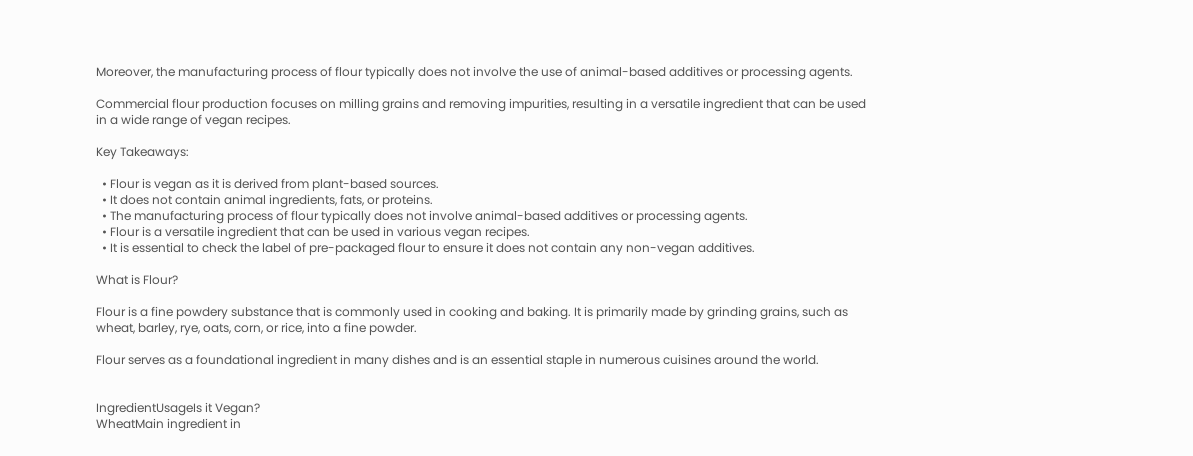Moreover, the manufacturing process of flour typically does not involve the use of animal-based additives or processing agents.

Commercial flour production focuses on milling grains and removing impurities, resulting in a versatile ingredient that can be used in a wide range of vegan recipes.

Key Takeaways:

  • Flour is vegan as it is derived from plant-based sources.
  • It does not contain animal ingredients, fats, or proteins.
  • The manufacturing process of flour typically does not involve animal-based additives or processing agents.
  • Flour is a versatile ingredient that can be used in various vegan recipes.
  • It is essential to check the label of pre-packaged flour to ensure it does not contain any non-vegan additives.

What is Flour?

Flour is a fine powdery substance that is commonly used in cooking and baking. It is primarily made by grinding grains, such as wheat, barley, rye, oats, corn, or rice, into a fine powder.

Flour serves as a foundational ingredient in many dishes and is an essential staple in numerous cuisines around the world.


IngredientUsageIs it Vegan?
WheatMain ingredient in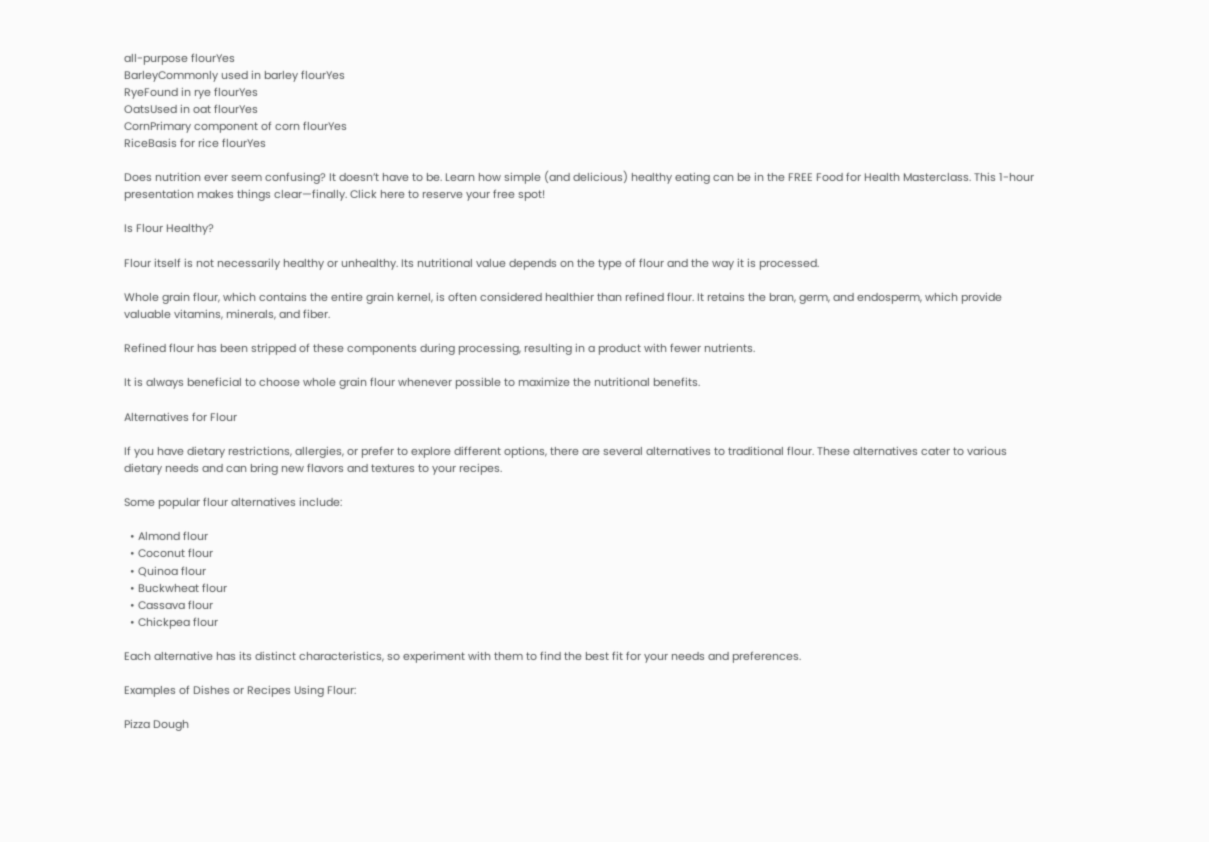all-purpose flourYes
BarleyCommonly used in barley flourYes
RyeFound in rye flourYes
OatsUsed in oat flourYes
CornPrimary component of corn flourYes
RiceBasis for rice flourYes

Does nutrition ever seem confusing? It doesn’t have to be. Learn how simple (and delicious) healthy eating can be in the FREE Food for Health Masterclass. This 1-hour presentation makes things clear—finally. Click here to reserve your free spot!

Is Flour Healthy?

Flour itself is not necessarily healthy or unhealthy. Its nutritional value depends on the type of flour and the way it is processed.

Whole grain flour, which contains the entire grain kernel, is often considered healthier than refined flour. It retains the bran, germ, and endosperm, which provide valuable vitamins, minerals, and fiber.

Refined flour has been stripped of these components during processing, resulting in a product with fewer nutrients.

It is always beneficial to choose whole grain flour whenever possible to maximize the nutritional benefits.

Alternatives for Flour

If you have dietary restrictions, allergies, or prefer to explore different options, there are several alternatives to traditional flour. These alternatives cater to various dietary needs and can bring new flavors and textures to your recipes.

Some popular flour alternatives include:

  • Almond flour
  • Coconut flour
  • Quinoa flour
  • Buckwheat flour
  • Cassava flour
  • Chickpea flour

Each alternative has its distinct characteristics, so experiment with them to find the best fit for your needs and preferences.

Examples of Dishes or Recipes Using Flour:

Pizza Dough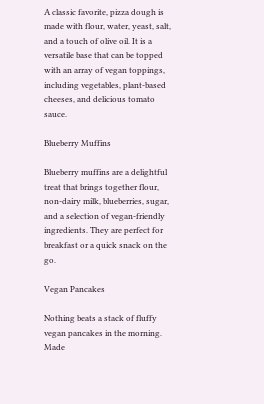A classic favorite, pizza dough is made with flour, water, yeast, salt, and a touch of olive oil. It is a versatile base that can be topped with an array of vegan toppings, including vegetables, plant-based cheeses, and delicious tomato sauce.

Blueberry Muffins

Blueberry muffins are a delightful treat that brings together flour, non-dairy milk, blueberries, sugar, and a selection of vegan-friendly ingredients. They are perfect for breakfast or a quick snack on the go.

Vegan Pancakes

Nothing beats a stack of fluffy vegan pancakes in the morning. Made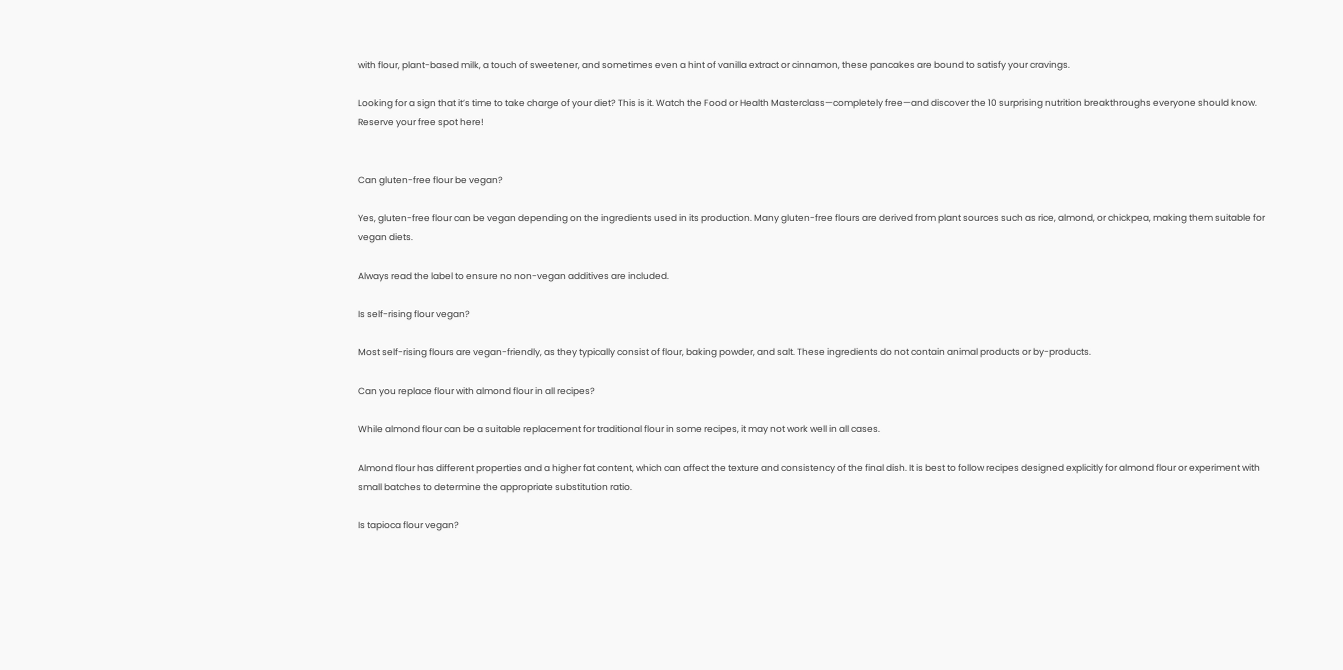with flour, plant-based milk, a touch of sweetener, and sometimes even a hint of vanilla extract or cinnamon, these pancakes are bound to satisfy your cravings.

Looking for a sign that it’s time to take charge of your diet? This is it. Watch the Food or Health Masterclass—completely free—and discover the 10 surprising nutrition breakthroughs everyone should know. Reserve your free spot here!


Can gluten-free flour be vegan?

Yes, gluten-free flour can be vegan depending on the ingredients used in its production. Many gluten-free flours are derived from plant sources such as rice, almond, or chickpea, making them suitable for vegan diets.

Always read the label to ensure no non-vegan additives are included.

Is self-rising flour vegan?

Most self-rising flours are vegan-friendly, as they typically consist of flour, baking powder, and salt. These ingredients do not contain animal products or by-products.

Can you replace flour with almond flour in all recipes?

While almond flour can be a suitable replacement for traditional flour in some recipes, it may not work well in all cases.

Almond flour has different properties and a higher fat content, which can affect the texture and consistency of the final dish. It is best to follow recipes designed explicitly for almond flour or experiment with small batches to determine the appropriate substitution ratio.

Is tapioca flour vegan?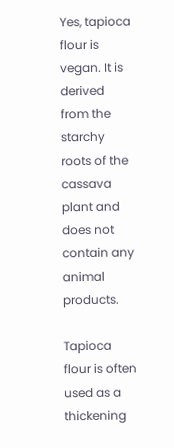Yes, tapioca flour is vegan. It is derived from the starchy roots of the cassava plant and does not contain any animal products.

Tapioca flour is often used as a thickening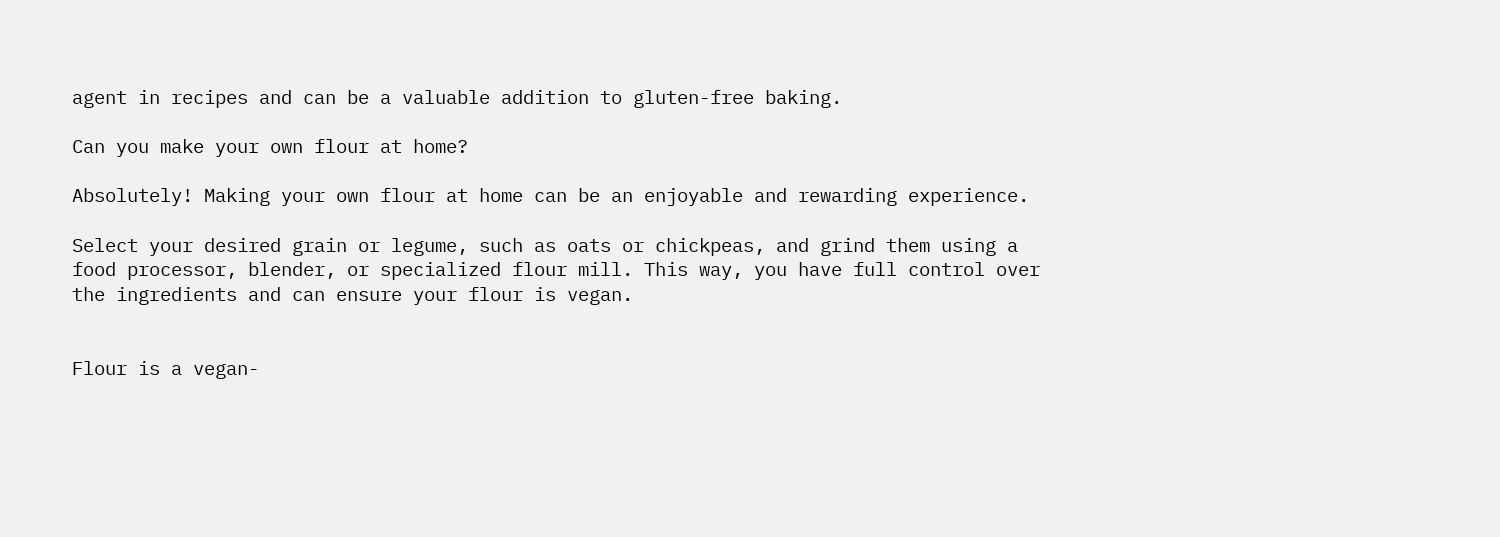agent in recipes and can be a valuable addition to gluten-free baking.

Can you make your own flour at home?

Absolutely! Making your own flour at home can be an enjoyable and rewarding experience.

Select your desired grain or legume, such as oats or chickpeas, and grind them using a food processor, blender, or specialized flour mill. This way, you have full control over the ingredients and can ensure your flour is vegan.


Flour is a vegan-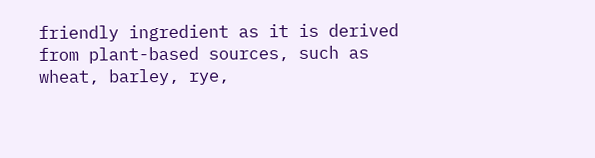friendly ingredient as it is derived from plant-based sources, such as wheat, barley, rye,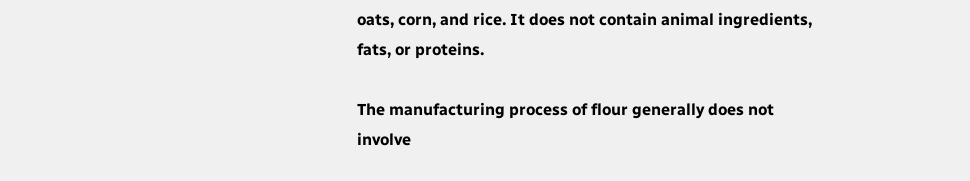oats, corn, and rice. It does not contain animal ingredients, fats, or proteins.

The manufacturing process of flour generally does not involve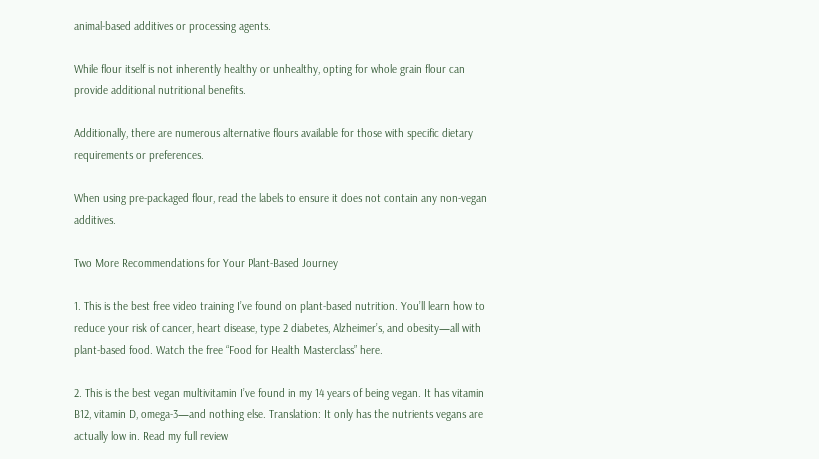animal-based additives or processing agents.

While flour itself is not inherently healthy or unhealthy, opting for whole grain flour can provide additional nutritional benefits.

Additionally, there are numerous alternative flours available for those with specific dietary requirements or preferences.

When using pre-packaged flour, read the labels to ensure it does not contain any non-vegan additives.

Two More Recommendations for Your Plant-Based Journey

1. This is the best free video training I’ve found on plant-based nutrition. You’ll learn how to reduce your risk of cancer, heart disease, type 2 diabetes, Alzheimer’s, and obesity—all with plant-based food. Watch the free “Food for Health Masterclass” here.

2. This is the best vegan multivitamin I’ve found in my 14 years of being vegan. It has vitamin B12, vitamin D, omega-3—and nothing else. Translation: It only has the nutrients vegans are actually low in. Read my full review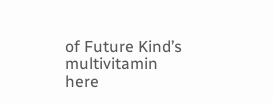of Future Kind’s multivitamin here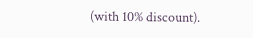(with 10% discount).